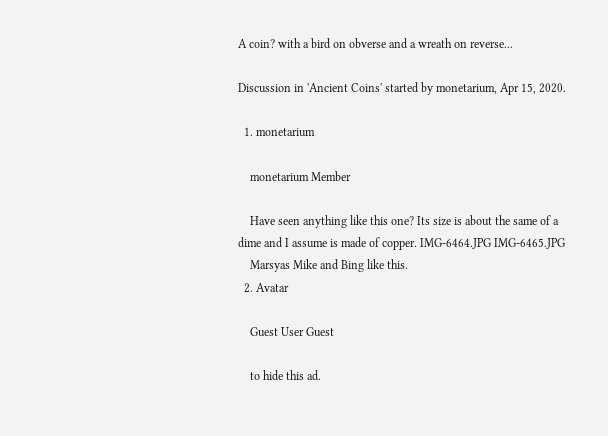A coin? with a bird on obverse and a wreath on reverse...

Discussion in 'Ancient Coins' started by monetarium, Apr 15, 2020.

  1. monetarium

    monetarium Member

    Have seen anything like this one? Its size is about the same of a dime and I assume is made of copper. IMG-6464.JPG IMG-6465.JPG
    Marsyas Mike and Bing like this.
  2. Avatar

    Guest User Guest

    to hide this ad.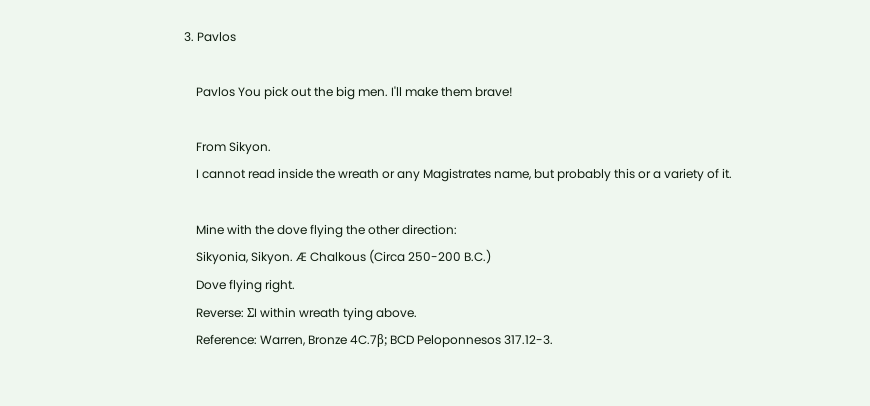3. Pavlos

    Pavlos You pick out the big men. I'll make them brave!

    From Sikyon.
    I cannot read inside the wreath or any Magistrates name, but probably this or a variety of it.

    Mine with the dove flying the other direction:
    Sikyonia, Sikyon. Æ Chalkous (Circa 250-200 B.C.)
    Dove flying right.
    Reverse: ΣI within wreath tying above.
    Reference: Warren, Bronze 4C.7β; BCD Peloponnesos 317.12-3.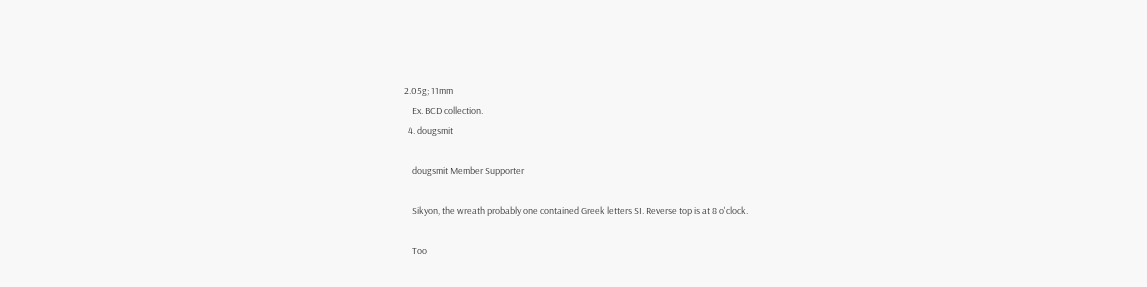2.05g; 11mm
    Ex. BCD collection.
  4. dougsmit

    dougsmit Member Supporter

    Sikyon, the wreath probably one contained Greek letters SI. Reverse top is at 8 o'clock.

    Too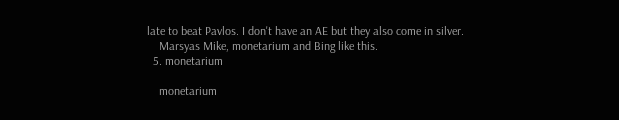late to beat Pavlos. I don't have an AE but they also come in silver.
    Marsyas Mike, monetarium and Bing like this.
  5. monetarium

    monetarium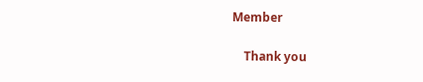Member

    Thank you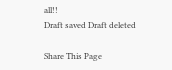all!!
Draft saved Draft deleted

Share This Page